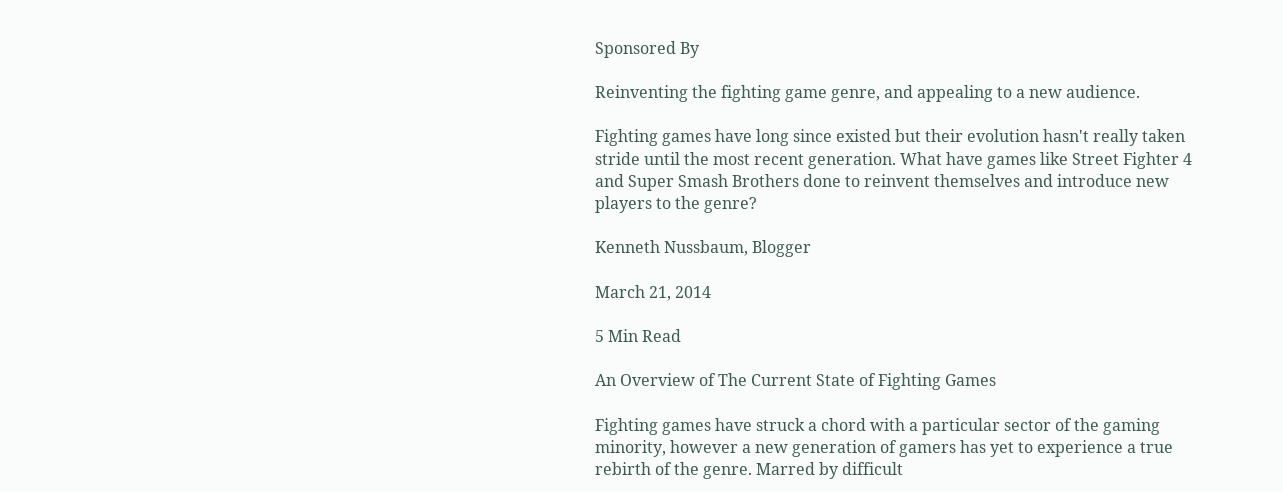Sponsored By

Reinventing the fighting game genre, and appealing to a new audience.

Fighting games have long since existed but their evolution hasn't really taken stride until the most recent generation. What have games like Street Fighter 4 and Super Smash Brothers done to reinvent themselves and introduce new players to the genre?

Kenneth Nussbaum, Blogger

March 21, 2014

5 Min Read

An Overview of The Current State of Fighting Games

Fighting games have struck a chord with a particular sector of the gaming minority, however a new generation of gamers has yet to experience a true rebirth of the genre. Marred by difficult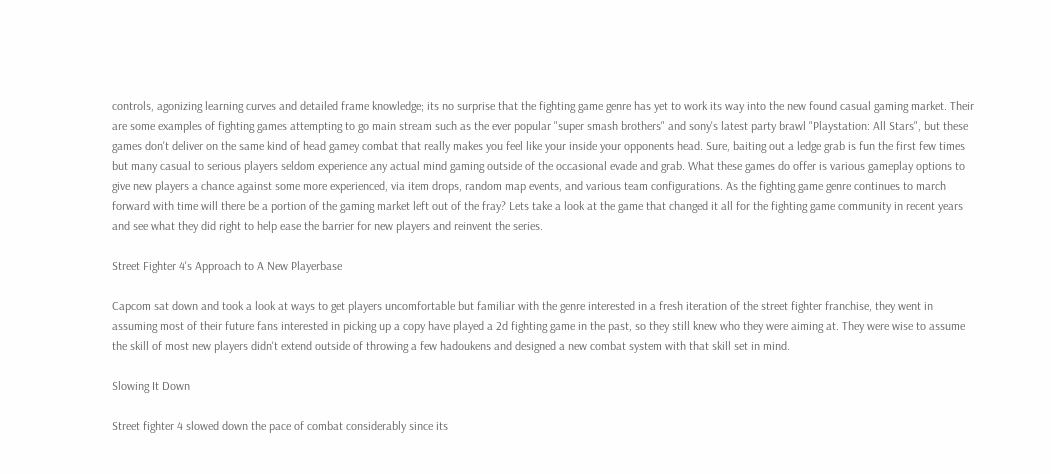controls, agonizing learning curves and detailed frame knowledge; its no surprise that the fighting game genre has yet to work its way into the new found casual gaming market. Their are some examples of fighting games attempting to go main stream such as the ever popular "super smash brothers" and sony's latest party brawl "Playstation: All Stars", but these games don't deliver on the same kind of head gamey combat that really makes you feel like your inside your opponents head. Sure, baiting out a ledge grab is fun the first few times but many casual to serious players seldom experience any actual mind gaming outside of the occasional evade and grab. What these games do offer is various gameplay options to give new players a chance against some more experienced, via item drops, random map events, and various team configurations. As the fighting game genre continues to march forward with time will there be a portion of the gaming market left out of the fray? Lets take a look at the game that changed it all for the fighting game community in recent years and see what they did right to help ease the barrier for new players and reinvent the series.

Street Fighter 4's Approach to A New Playerbase

Capcom sat down and took a look at ways to get players uncomfortable but familiar with the genre interested in a fresh iteration of the street fighter franchise, they went in assuming most of their future fans interested in picking up a copy have played a 2d fighting game in the past, so they still knew who they were aiming at. They were wise to assume the skill of most new players didn't extend outside of throwing a few hadoukens and designed a new combat system with that skill set in mind.

Slowing It Down

Street fighter 4 slowed down the pace of combat considerably since its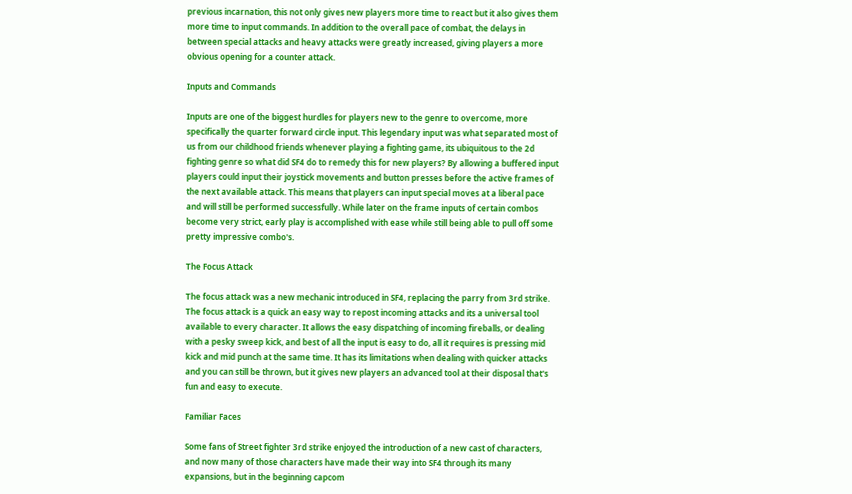previous incarnation, this not only gives new players more time to react but it also gives them more time to input commands. In addition to the overall pace of combat, the delays in between special attacks and heavy attacks were greatly increased, giving players a more obvious opening for a counter attack.

Inputs and Commands

Inputs are one of the biggest hurdles for players new to the genre to overcome, more specifically the quarter forward circle input. This legendary input was what separated most of us from our childhood friends whenever playing a fighting game, its ubiquitous to the 2d fighting genre so what did SF4 do to remedy this for new players? By allowing a buffered input players could input their joystick movements and button presses before the active frames of the next available attack. This means that players can input special moves at a liberal pace and will still be performed successfully. While later on the frame inputs of certain combos become very strict, early play is accomplished with ease while still being able to pull off some pretty impressive combo's.

The Focus Attack

The focus attack was a new mechanic introduced in SF4, replacing the parry from 3rd strike. The focus attack is a quick an easy way to repost incoming attacks and its a universal tool available to every character. It allows the easy dispatching of incoming fireballs, or dealing with a pesky sweep kick, and best of all the input is easy to do, all it requires is pressing mid kick and mid punch at the same time. It has its limitations when dealing with quicker attacks and you can still be thrown, but it gives new players an advanced tool at their disposal that's fun and easy to execute.

Familiar Faces

Some fans of Street fighter 3rd strike enjoyed the introduction of a new cast of characters, and now many of those characters have made their way into SF4 through its many expansions, but in the beginning capcom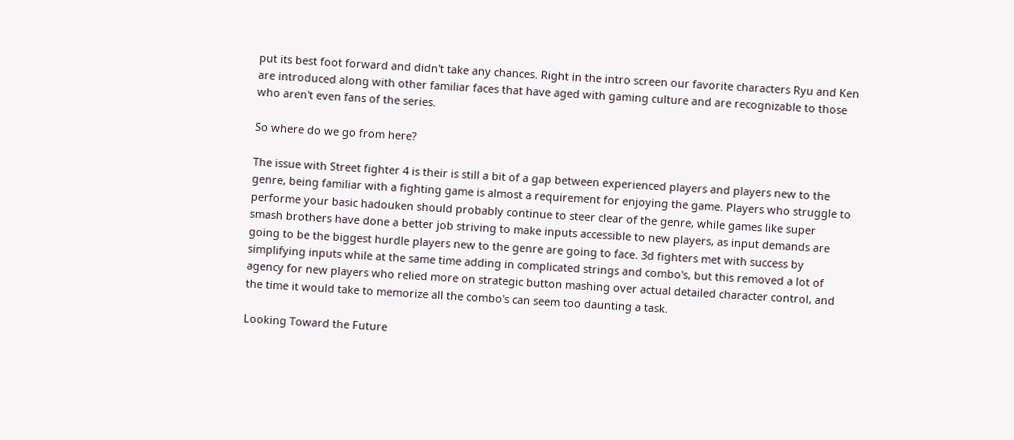put its best foot forward and didn't take any chances. Right in the intro screen our favorite characters Ryu and Ken are introduced along with other familiar faces that have aged with gaming culture and are recognizable to those who aren't even fans of the series.

So where do we go from here?

The issue with Street fighter 4 is their is still a bit of a gap between experienced players and players new to the genre, being familiar with a fighting game is almost a requirement for enjoying the game. Players who struggle to performe your basic hadouken should probably continue to steer clear of the genre, while games like super smash brothers have done a better job striving to make inputs accessible to new players, as input demands are going to be the biggest hurdle players new to the genre are going to face. 3d fighters met with success by simplifying inputs while at the same time adding in complicated strings and combo's, but this removed a lot of agency for new players who relied more on strategic button mashing over actual detailed character control, and the time it would take to memorize all the combo's can seem too daunting a task.

Looking Toward the Future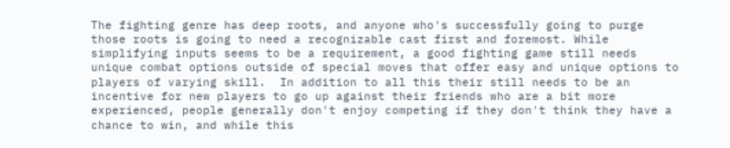The fighting genre has deep roots, and anyone who's successfully going to purge those roots is going to need a recognizable cast first and foremost. While simplifying inputs seems to be a requirement, a good fighting game still needs unique combat options outside of special moves that offer easy and unique options to players of varying skill.  In addition to all this their still needs to be an incentive for new players to go up against their friends who are a bit more experienced, people generally don't enjoy competing if they don't think they have a chance to win, and while this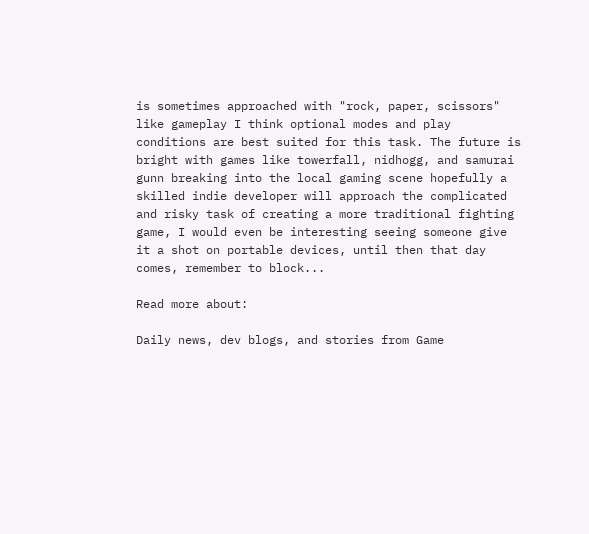is sometimes approached with "rock, paper, scissors" like gameplay I think optional modes and play conditions are best suited for this task. The future is bright with games like towerfall, nidhogg, and samurai gunn breaking into the local gaming scene hopefully a skilled indie developer will approach the complicated and risky task of creating a more traditional fighting game, I would even be interesting seeing someone give it a shot on portable devices, until then that day comes, remember to block...

Read more about:

Daily news, dev blogs, and stories from Game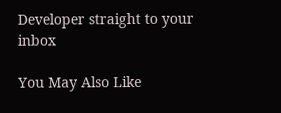Developer straight to your inbox

You May Also Like